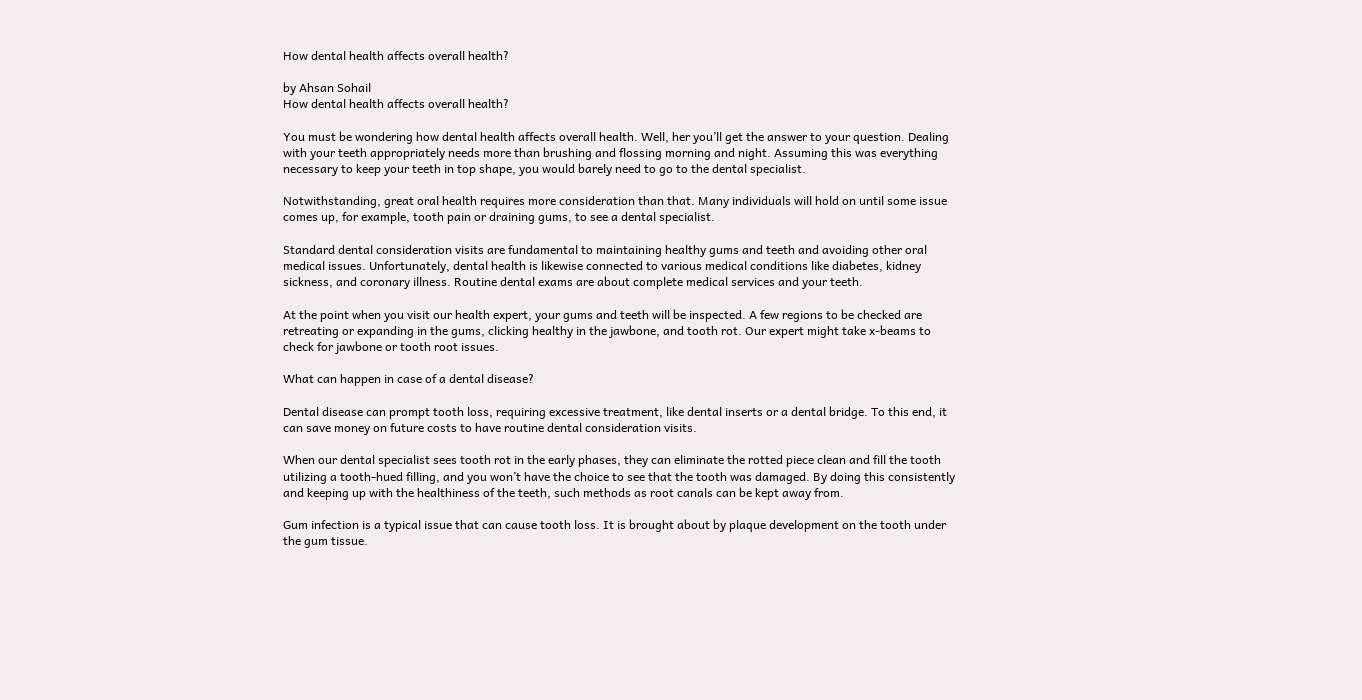How dental health affects overall health?

by Ahsan Sohail
How dental health affects overall health?

You must be wondering how dental health affects overall health. Well, her you’ll get the answer to your question. Dealing with your teeth appropriately needs more than brushing and flossing morning and night. Assuming this was everything necessary to keep your teeth in top shape, you would barely need to go to the dental specialist.

Notwithstanding, great oral health requires more consideration than that. Many individuals will hold on until some issue comes up, for example, tooth pain or draining gums, to see a dental specialist.

Standard dental consideration visits are fundamental to maintaining healthy gums and teeth and avoiding other oral medical issues. Unfortunately, dental health is likewise connected to various medical conditions like diabetes, kidney sickness, and coronary illness. Routine dental exams are about complete medical services and your teeth.

At the point when you visit our health expert, your gums and teeth will be inspected. A few regions to be checked are retreating or expanding in the gums, clicking healthy in the jawbone, and tooth rot. Our expert might take x-beams to check for jawbone or tooth root issues.

What can happen in case of a dental disease?

Dental disease can prompt tooth loss, requiring excessive treatment, like dental inserts or a dental bridge. To this end, it can save money on future costs to have routine dental consideration visits.

When our dental specialist sees tooth rot in the early phases, they can eliminate the rotted piece clean and fill the tooth utilizing a tooth-hued filling, and you won’t have the choice to see that the tooth was damaged. By doing this consistently and keeping up with the healthiness of the teeth, such methods as root canals can be kept away from.

Gum infection is a typical issue that can cause tooth loss. It is brought about by plaque development on the tooth under the gum tissue.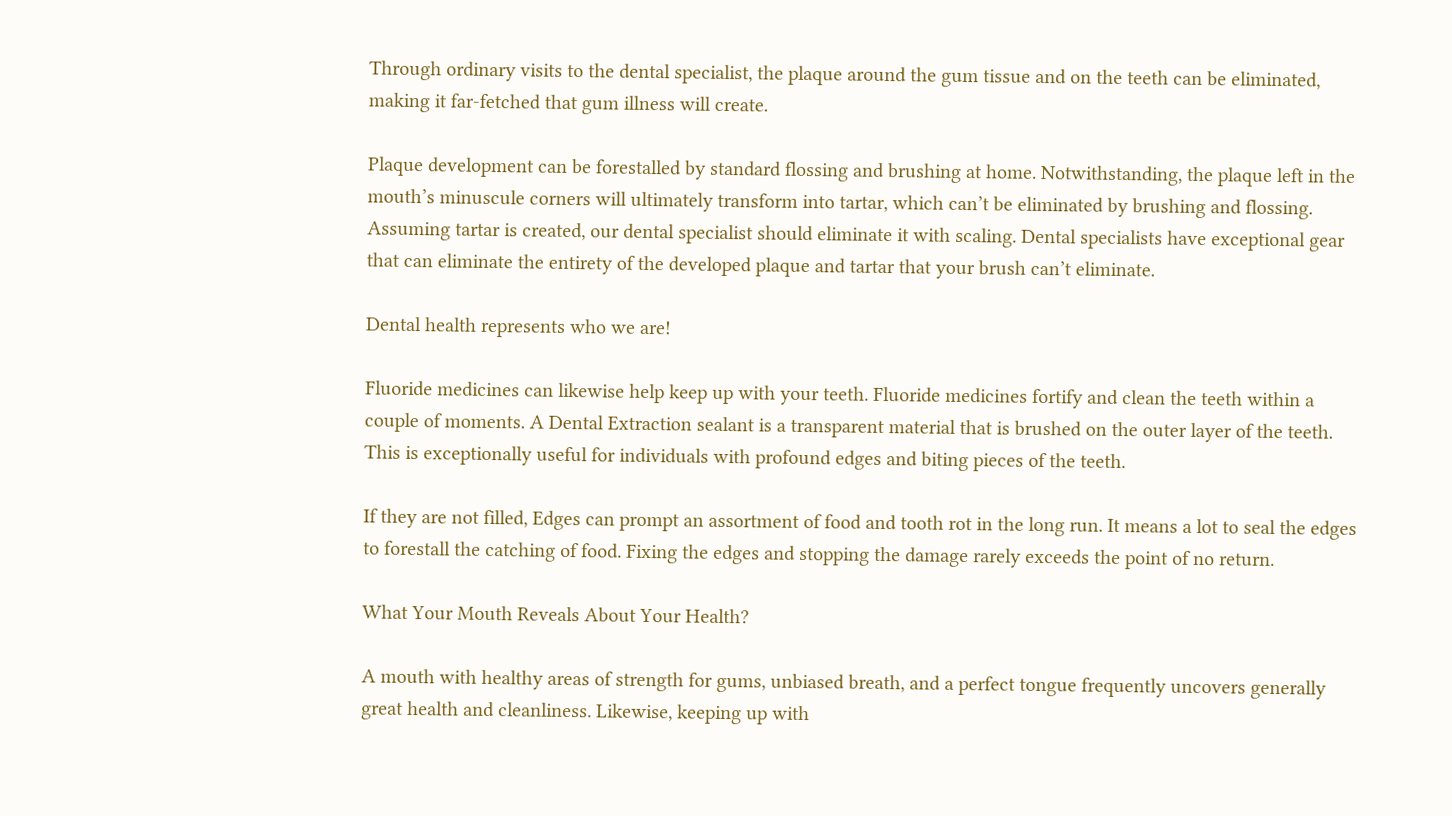Through ordinary visits to the dental specialist, the plaque around the gum tissue and on the teeth can be eliminated, making it far-fetched that gum illness will create.

Plaque development can be forestalled by standard flossing and brushing at home. Notwithstanding, the plaque left in the mouth’s minuscule corners will ultimately transform into tartar, which can’t be eliminated by brushing and flossing. Assuming tartar is created, our dental specialist should eliminate it with scaling. Dental specialists have exceptional gear that can eliminate the entirety of the developed plaque and tartar that your brush can’t eliminate.

Dental health represents who we are!

Fluoride medicines can likewise help keep up with your teeth. Fluoride medicines fortify and clean the teeth within a couple of moments. A Dental Extraction sealant is a transparent material that is brushed on the outer layer of the teeth. This is exceptionally useful for individuals with profound edges and biting pieces of the teeth.

If they are not filled, Edges can prompt an assortment of food and tooth rot in the long run. It means a lot to seal the edges to forestall the catching of food. Fixing the edges and stopping the damage rarely exceeds the point of no return.

What Your Mouth Reveals About Your Health?

A mouth with healthy areas of strength for gums, unbiased breath, and a perfect tongue frequently uncovers generally great health and cleanliness. Likewise, keeping up with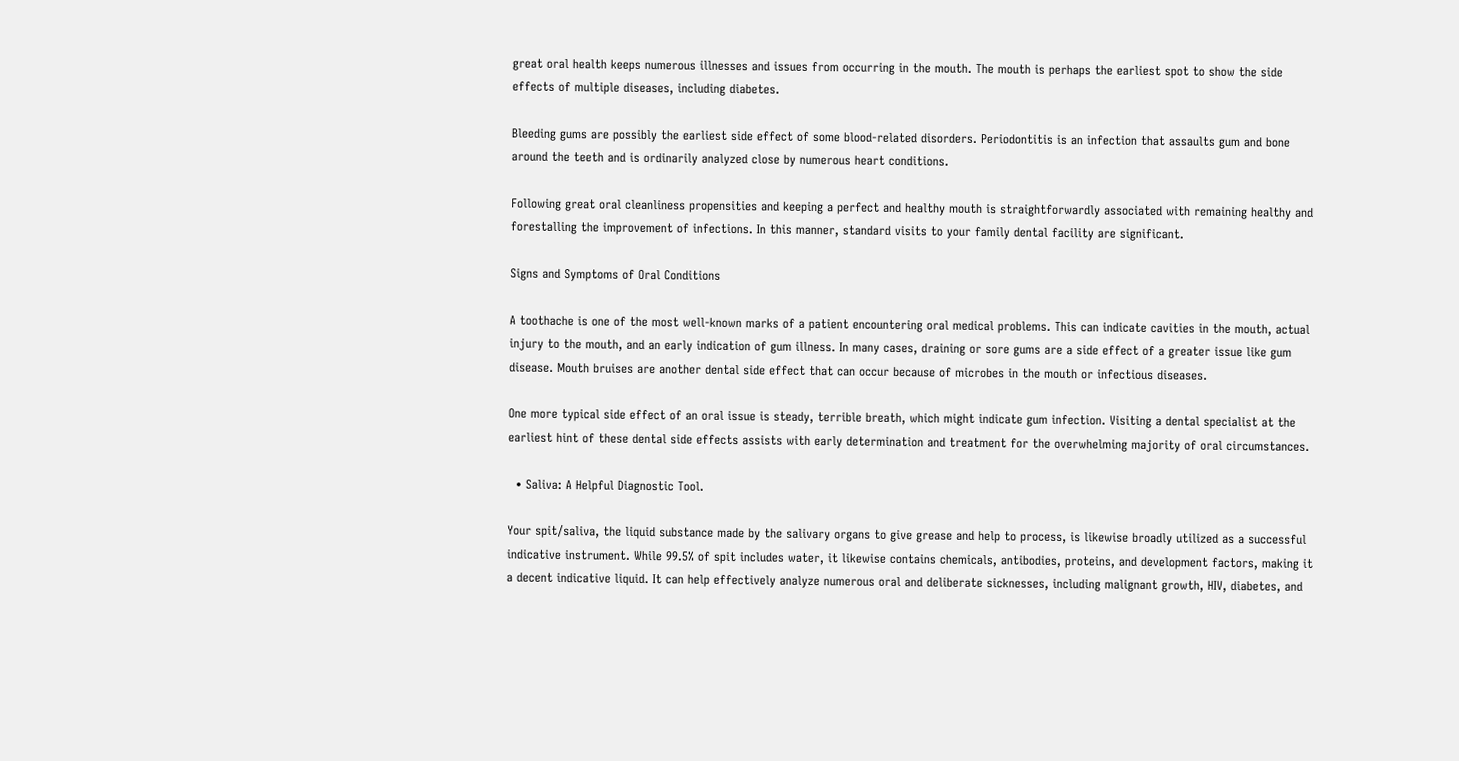great oral health keeps numerous illnesses and issues from occurring in the mouth. The mouth is perhaps the earliest spot to show the side effects of multiple diseases, including diabetes.

Bleeding gums are possibly the earliest side effect of some blood-related disorders. Periodontitis is an infection that assaults gum and bone around the teeth and is ordinarily analyzed close by numerous heart conditions.

Following great oral cleanliness propensities and keeping a perfect and healthy mouth is straightforwardly associated with remaining healthy and forestalling the improvement of infections. In this manner, standard visits to your family dental facility are significant.

Signs and Symptoms of Oral Conditions

A toothache is one of the most well-known marks of a patient encountering oral medical problems. This can indicate cavities in the mouth, actual injury to the mouth, and an early indication of gum illness. In many cases, draining or sore gums are a side effect of a greater issue like gum disease. Mouth bruises are another dental side effect that can occur because of microbes in the mouth or infectious diseases.

One more typical side effect of an oral issue is steady, terrible breath, which might indicate gum infection. Visiting a dental specialist at the earliest hint of these dental side effects assists with early determination and treatment for the overwhelming majority of oral circumstances.

  • Saliva: A Helpful Diagnostic Tool.

Your spit/saliva, the liquid substance made by the salivary organs to give grease and help to process, is likewise broadly utilized as a successful indicative instrument. While 99.5% of spit includes water, it likewise contains chemicals, antibodies, proteins, and development factors, making it a decent indicative liquid. It can help effectively analyze numerous oral and deliberate sicknesses, including malignant growth, HIV, diabetes, and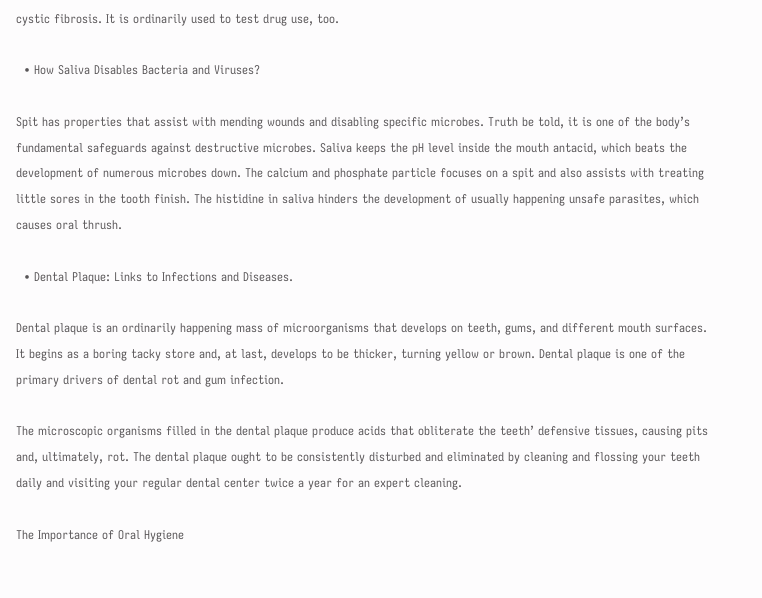cystic fibrosis. It is ordinarily used to test drug use, too.

  • How Saliva Disables Bacteria and Viruses?

Spit has properties that assist with mending wounds and disabling specific microbes. Truth be told, it is one of the body’s fundamental safeguards against destructive microbes. Saliva keeps the pH level inside the mouth antacid, which beats the development of numerous microbes down. The calcium and phosphate particle focuses on a spit and also assists with treating little sores in the tooth finish. The histidine in saliva hinders the development of usually happening unsafe parasites, which causes oral thrush.

  • Dental Plaque: Links to Infections and Diseases.

Dental plaque is an ordinarily happening mass of microorganisms that develops on teeth, gums, and different mouth surfaces. It begins as a boring tacky store and, at last, develops to be thicker, turning yellow or brown. Dental plaque is one of the primary drivers of dental rot and gum infection.

The microscopic organisms filled in the dental plaque produce acids that obliterate the teeth’ defensive tissues, causing pits and, ultimately, rot. The dental plaque ought to be consistently disturbed and eliminated by cleaning and flossing your teeth daily and visiting your regular dental center twice a year for an expert cleaning.

The Importance of Oral Hygiene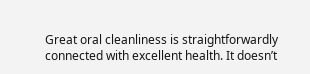Great oral cleanliness is straightforwardly connected with excellent health. It doesn’t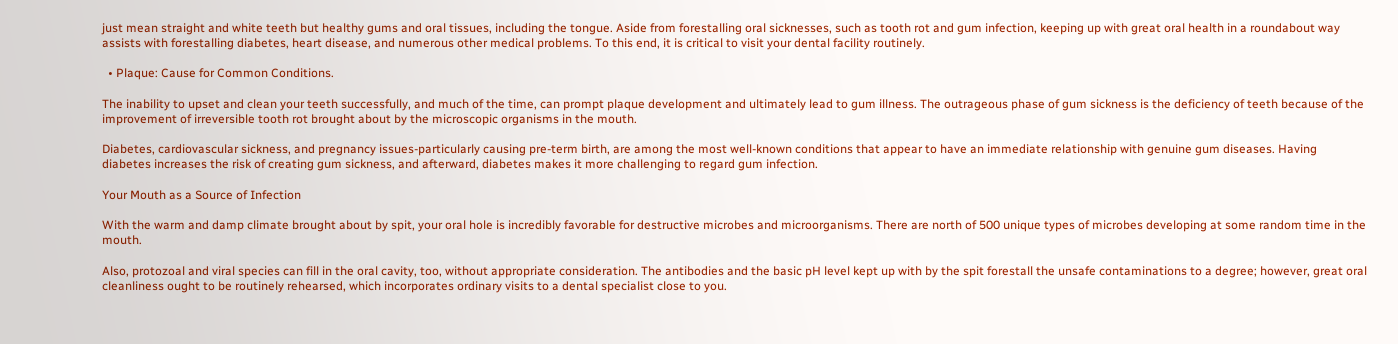just mean straight and white teeth but healthy gums and oral tissues, including the tongue. Aside from forestalling oral sicknesses, such as tooth rot and gum infection, keeping up with great oral health in a roundabout way assists with forestalling diabetes, heart disease, and numerous other medical problems. To this end, it is critical to visit your dental facility routinely.

  • Plaque: Cause for Common Conditions.

The inability to upset and clean your teeth successfully, and much of the time, can prompt plaque development and ultimately lead to gum illness. The outrageous phase of gum sickness is the deficiency of teeth because of the improvement of irreversible tooth rot brought about by the microscopic organisms in the mouth.

Diabetes, cardiovascular sickness, and pregnancy issues-particularly causing pre-term birth, are among the most well-known conditions that appear to have an immediate relationship with genuine gum diseases. Having diabetes increases the risk of creating gum sickness, and afterward, diabetes makes it more challenging to regard gum infection.

Your Mouth as a Source of Infection

With the warm and damp climate brought about by spit, your oral hole is incredibly favorable for destructive microbes and microorganisms. There are north of 500 unique types of microbes developing at some random time in the mouth.

Also, protozoal and viral species can fill in the oral cavity, too, without appropriate consideration. The antibodies and the basic pH level kept up with by the spit forestall the unsafe contaminations to a degree; however, great oral cleanliness ought to be routinely rehearsed, which incorporates ordinary visits to a dental specialist close to you.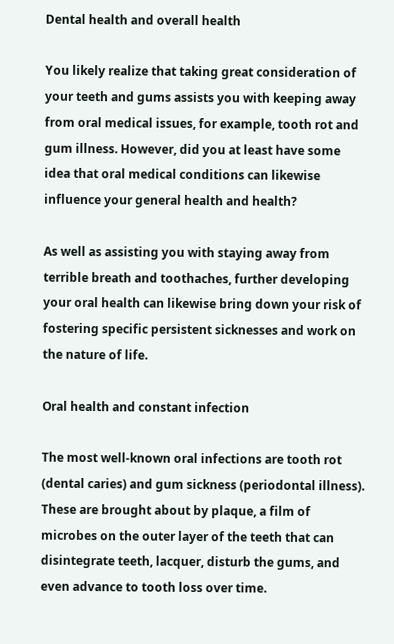Dental health and overall health

You likely realize that taking great consideration of your teeth and gums assists you with keeping away from oral medical issues, for example, tooth rot and gum illness. However, did you at least have some idea that oral medical conditions can likewise influence your general health and health?

As well as assisting you with staying away from terrible breath and toothaches, further developing your oral health can likewise bring down your risk of fostering specific persistent sicknesses and work on the nature of life.

Oral health and constant infection

The most well-known oral infections are tooth rot (dental caries) and gum sickness (periodontal illness). These are brought about by plaque, a film of microbes on the outer layer of the teeth that can disintegrate teeth, lacquer, disturb the gums, and even advance to tooth loss over time.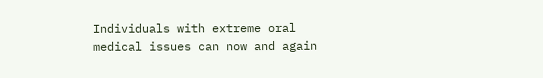Individuals with extreme oral medical issues can now and again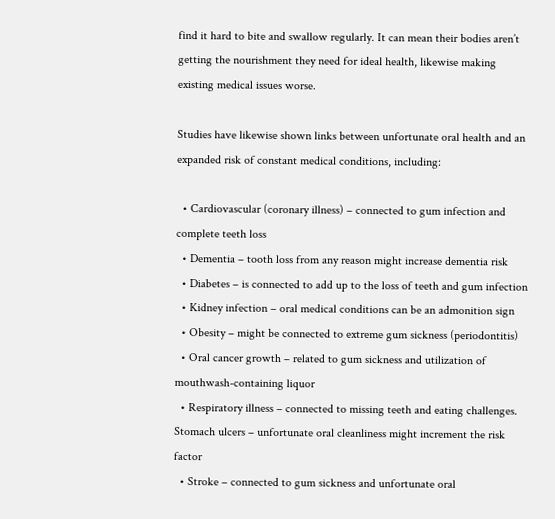find it hard to bite and swallow regularly. It can mean their bodies aren’t getting the nourishment they need for ideal health, likewise making existing medical issues worse.

Studies have likewise shown links between unfortunate oral health and an expanded risk of constant medical conditions, including:

  • Cardiovascular (coronary illness) – connected to gum infection and complete teeth loss
  • Dementia – tooth loss from any reason might increase dementia risk
  • Diabetes – is connected to add up to the loss of teeth and gum infection
  • Kidney infection – oral medical conditions can be an admonition sign
  • Obesity – might be connected to extreme gum sickness (periodontitis)
  • Oral cancer growth – related to gum sickness and utilization of mouthwash-containing liquor
  • Respiratory illness – connected to missing teeth and eating challenges. Stomach ulcers – unfortunate oral cleanliness might increment the risk factor
  • Stroke – connected to gum sickness and unfortunate oral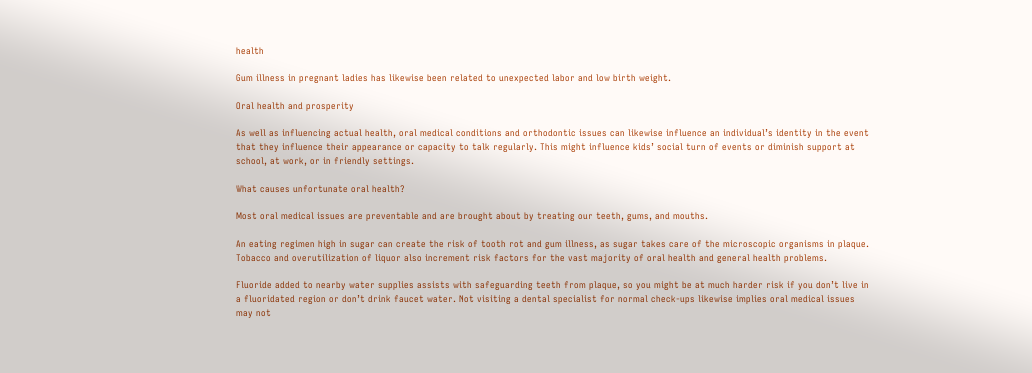health

Gum illness in pregnant ladies has likewise been related to unexpected labor and low birth weight.

Oral health and prosperity

As well as influencing actual health, oral medical conditions and orthodontic issues can likewise influence an individual’s identity in the event that they influence their appearance or capacity to talk regularly. This might influence kids’ social turn of events or diminish support at school, at work, or in friendly settings.

What causes unfortunate oral health?

Most oral medical issues are preventable and are brought about by treating our teeth, gums, and mouths.

An eating regimen high in sugar can create the risk of tooth rot and gum illness, as sugar takes care of the microscopic organisms in plaque. Tobacco and overutilization of liquor also increment risk factors for the vast majority of oral health and general health problems.

Fluoride added to nearby water supplies assists with safeguarding teeth from plaque, so you might be at much harder risk if you don’t live in a fluoridated region or don’t drink faucet water. Not visiting a dental specialist for normal check-ups likewise implies oral medical issues may not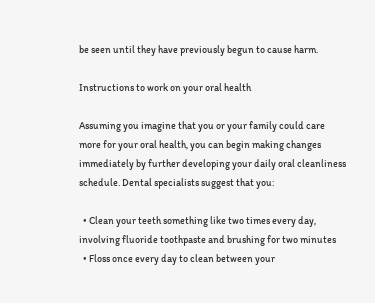be seen until they have previously begun to cause harm.

Instructions to work on your oral health

Assuming you imagine that you or your family could care more for your oral health, you can begin making changes immediately by further developing your daily oral cleanliness schedule. Dental specialists suggest that you:

  • Clean your teeth something like two times every day, involving fluoride toothpaste and brushing for two minutes
  • Floss once every day to clean between your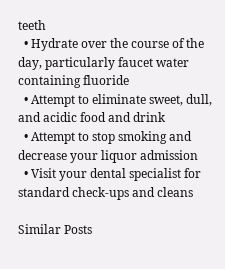teeth
  • Hydrate over the course of the day, particularly faucet water containing fluoride
  • Attempt to eliminate sweet, dull, and acidic food and drink
  • Attempt to stop smoking and decrease your liquor admission
  • Visit your dental specialist for standard check-ups and cleans

Similar Posts